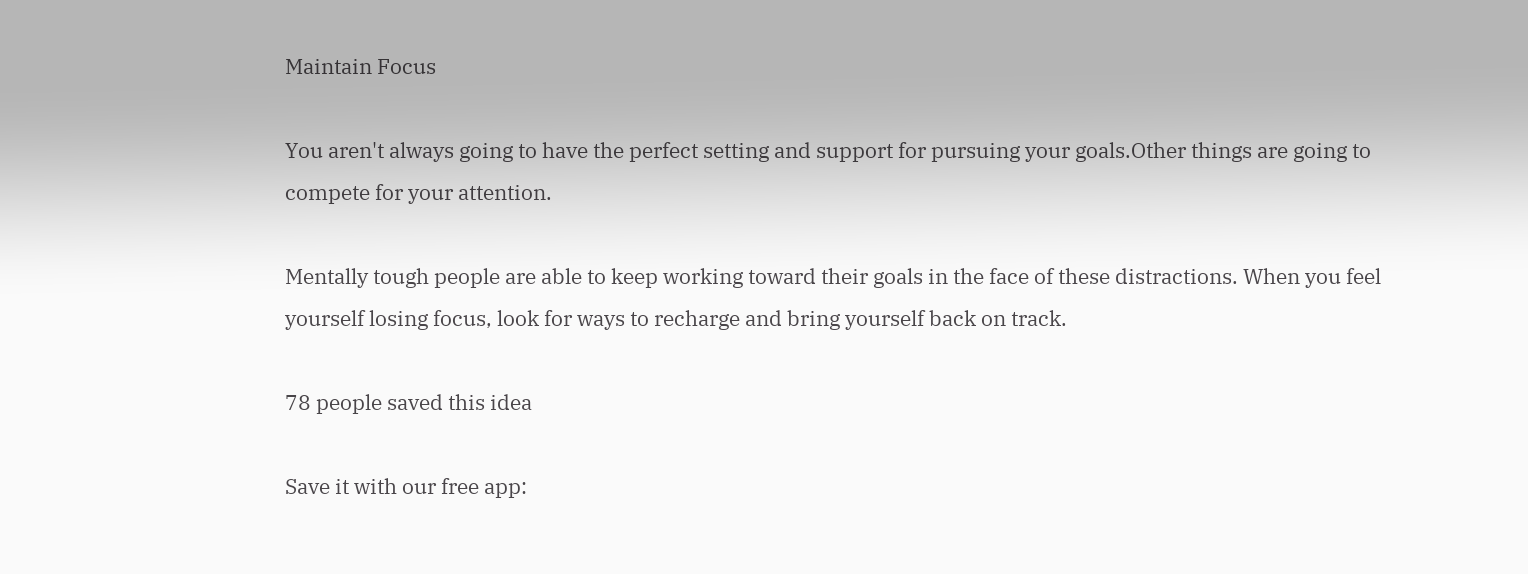Maintain Focus

You aren't always going to have the perfect setting and support for pursuing your goals.Other things are going to compete for your attention.

Mentally tough people are able to keep working toward their goals in the face of these distractions. When you feel yourself losing focus, look for ways to recharge and bring yourself back on track.

78 people saved this idea

Save it with our free app: